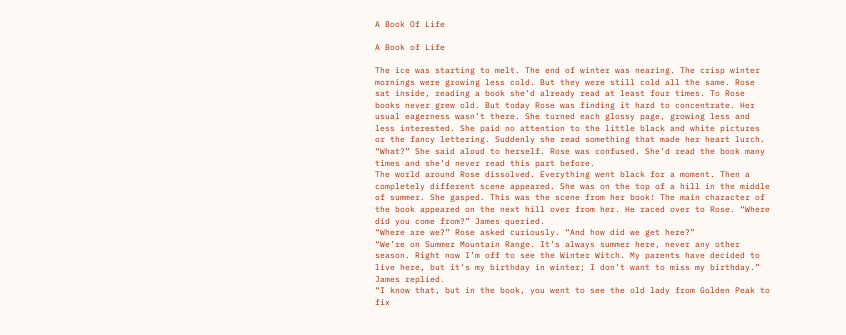A Book Of Life

A Book of Life

The ice was starting to melt. The end of winter was nearing. The crisp winter mornings were growing less cold. But they were still cold all the same. Rose sat inside, reading a book she’d already read at least four times. To Rose books never grew old. But today Rose was finding it hard to concentrate. Her usual eagerness wasn’t there. She turned each glossy page, growing less and less interested. She paid no attention to the little black and white pictures or the fancy lettering. Suddenly she read something that made her heart lurch. “What?” She said aloud to herself. Rose was confused. She’d read the book many times and she’d never read this part before.
The world around Rose dissolved. Everything went black for a moment. Then a completely different scene appeared. She was on the top of a hill in the middle of summer. She gasped. This was the scene from her book! The main character of the book appeared on the next hill over from her. He raced over to Rose. “Where did you come from?” James queried.
“Where are we?” Rose asked curiously. “And how did we get here?”
“We’re on Summer Mountain Range. It’s always summer here, never any other season. Right now I’m off to see the Winter Witch. My parents have decided to live here, but it’s my birthday in winter; I don’t want to miss my birthday.” James replied.
“I know that, but in the book, you went to see the old lady from Golden Peak to fix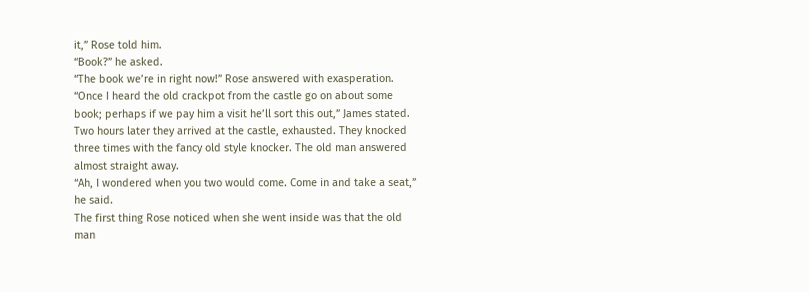it,” Rose told him.
“Book?” he asked.
“The book we’re in right now!” Rose answered with exasperation.
“Once I heard the old crackpot from the castle go on about some book; perhaps if we pay him a visit he’ll sort this out,” James stated.
Two hours later they arrived at the castle, exhausted. They knocked three times with the fancy old style knocker. The old man answered almost straight away.
“Ah, I wondered when you two would come. Come in and take a seat,” he said.
The first thing Rose noticed when she went inside was that the old man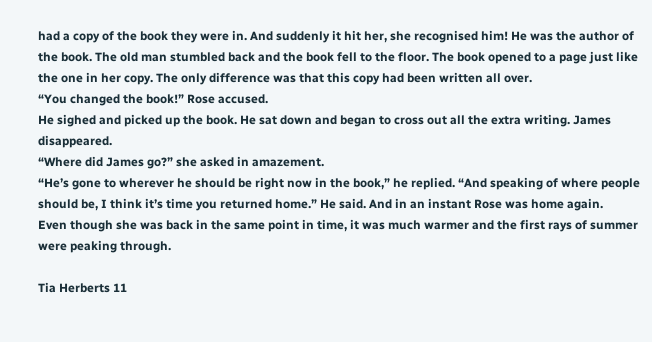had a copy of the book they were in. And suddenly it hit her, she recognised him! He was the author of the book. The old man stumbled back and the book fell to the floor. The book opened to a page just like the one in her copy. The only difference was that this copy had been written all over.
“You changed the book!” Rose accused.
He sighed and picked up the book. He sat down and began to cross out all the extra writing. James disappeared.
“Where did James go?” she asked in amazement.
“He’s gone to wherever he should be right now in the book,” he replied. “And speaking of where people should be, I think it’s time you returned home.” He said. And in an instant Rose was home again.
Even though she was back in the same point in time, it was much warmer and the first rays of summer were peaking through.

Tia Herberts 11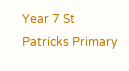Year 7 St Patricks Primary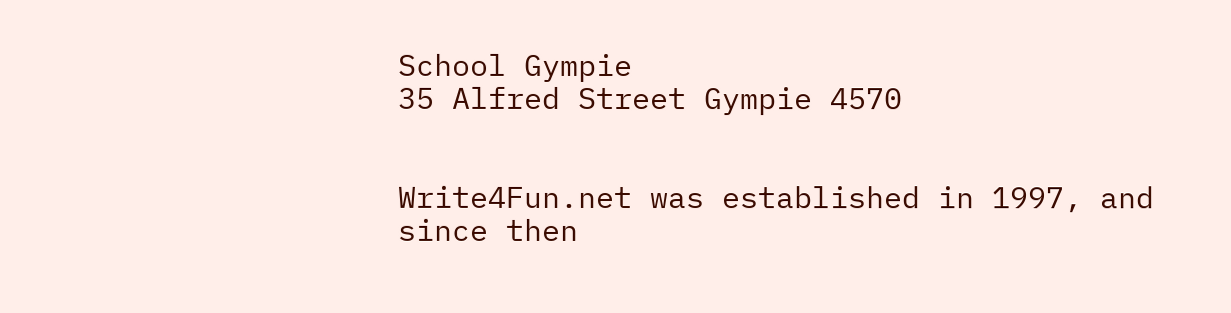School Gympie
35 Alfred Street Gympie 4570


Write4Fun.net was established in 1997, and since then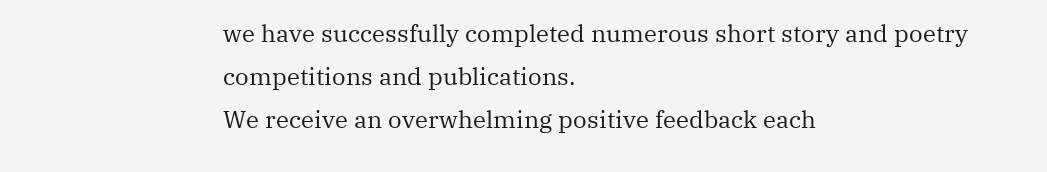we have successfully completed numerous short story and poetry competitions and publications.
We receive an overwhelming positive feedback each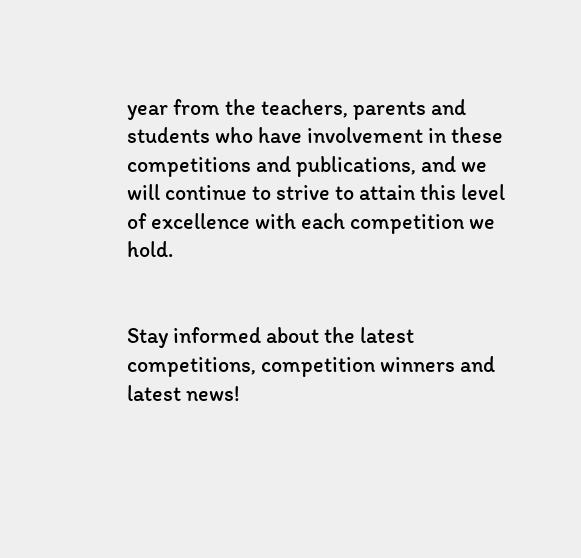year from the teachers, parents and students who have involvement in these competitions and publications, and we will continue to strive to attain this level of excellence with each competition we hold.


Stay informed about the latest competitions, competition winners and latest news!